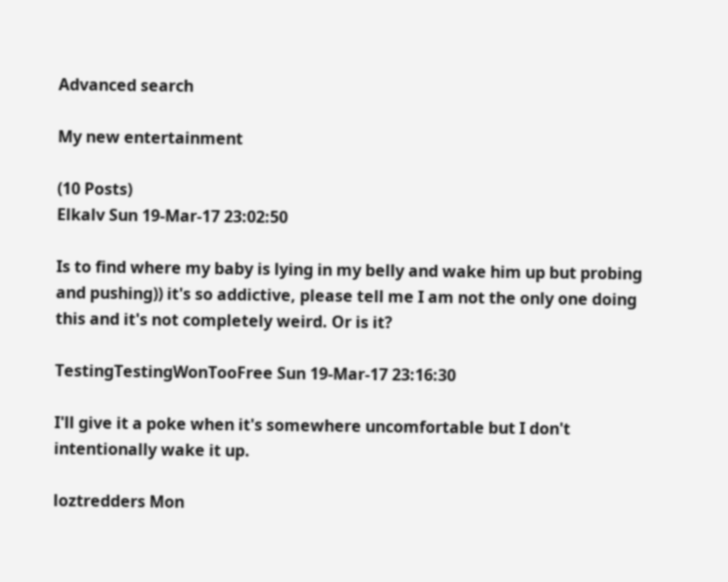Advanced search

My new entertainment

(10 Posts)
Elkalv Sun 19-Mar-17 23:02:50

Is to find where my baby is lying in my belly and wake him up but probing and pushing)) it's so addictive, please tell me I am not the only one doing this and it's not completely weird. Or is it?

TestingTestingWonTooFree Sun 19-Mar-17 23:16:30

I'll give it a poke when it's somewhere uncomfortable but I don't intentionally wake it up.

loztredders Mon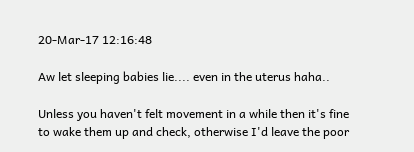20-Mar-17 12:16:48

Aw let sleeping babies lie.... even in the uterus haha..

Unless you haven't felt movement in a while then it's fine to wake them up and check, otherwise I'd leave the poor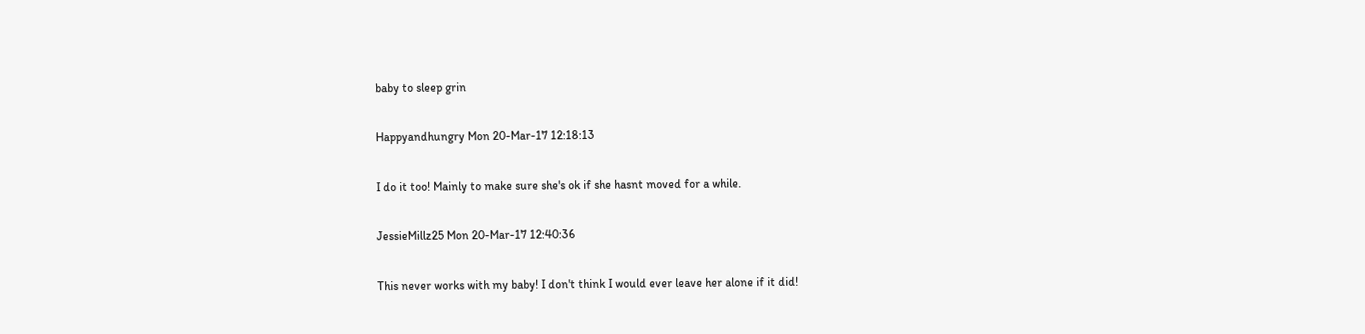baby to sleep grin

Happyandhungry Mon 20-Mar-17 12:18:13

I do it too! Mainly to make sure she's ok if she hasnt moved for a while.

JessieMillz25 Mon 20-Mar-17 12:40:36

This never works with my baby! I don't think I would ever leave her alone if it did!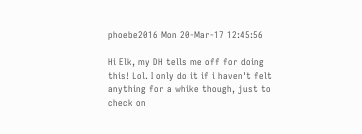phoebe2016 Mon 20-Mar-17 12:45:56

Hi Elk, my DH tells me off for doing this! Lol. I only do it if i haven't felt anything for a whike though, just to check on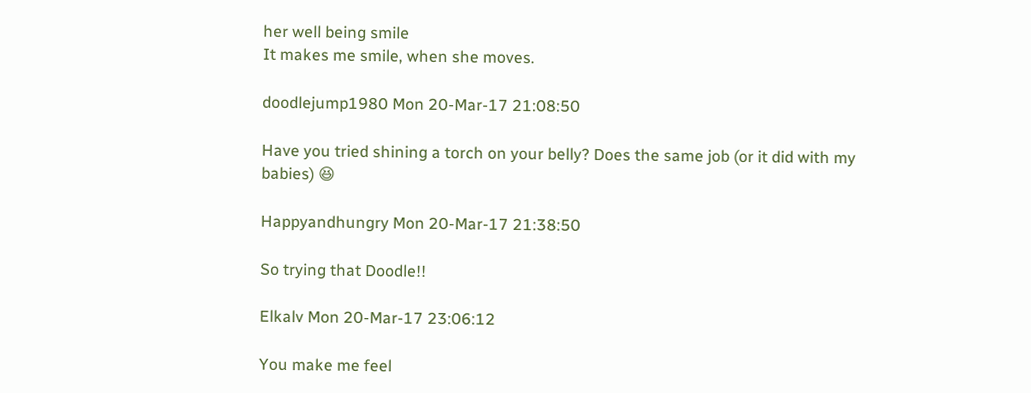her well being smile
It makes me smile, when she moves.

doodlejump1980 Mon 20-Mar-17 21:08:50

Have you tried shining a torch on your belly? Does the same job (or it did with my babies) 😆

Happyandhungry Mon 20-Mar-17 21:38:50

So trying that Doodle!!

Elkalv Mon 20-Mar-17 23:06:12

You make me feel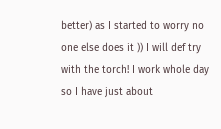better) as I started to worry no one else does it )) I will def try with the torch! I work whole day so I have just about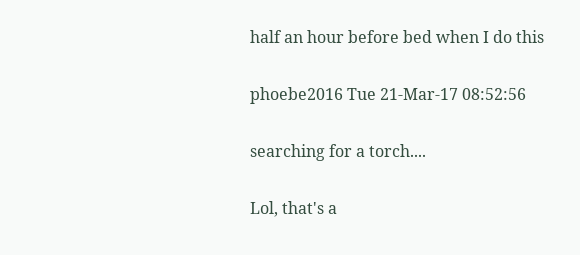half an hour before bed when I do this

phoebe2016 Tue 21-Mar-17 08:52:56

searching for a torch....

Lol, that's a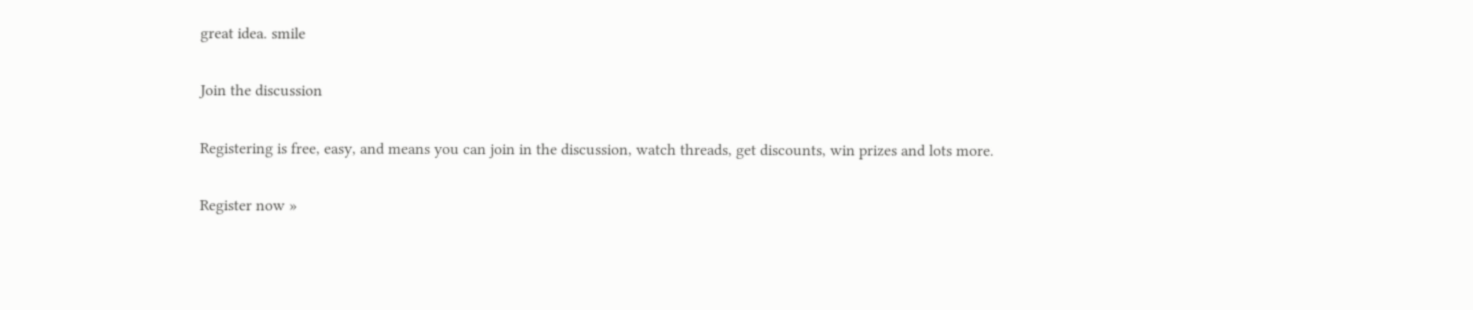great idea. smile

Join the discussion

Registering is free, easy, and means you can join in the discussion, watch threads, get discounts, win prizes and lots more.

Register now »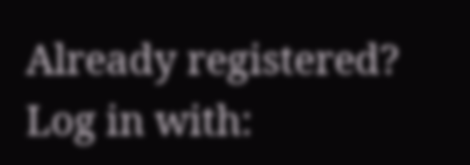Already registered? Log in with: